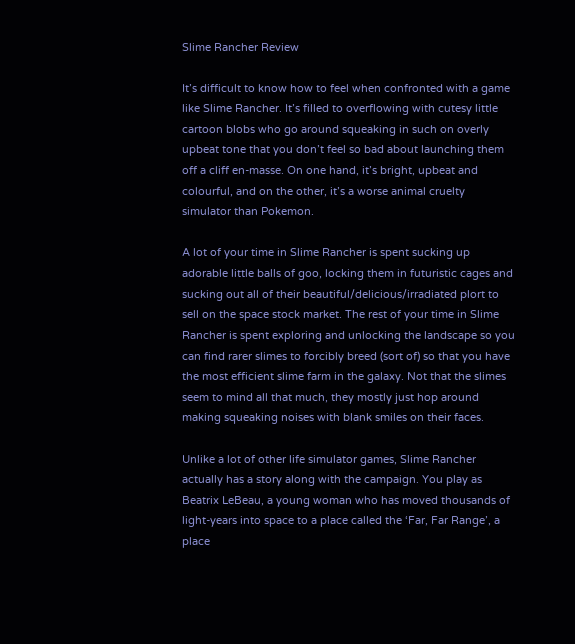Slime Rancher Review

It’s difficult to know how to feel when confronted with a game like Slime Rancher. It’s filled to overflowing with cutesy little cartoon blobs who go around squeaking in such on overly upbeat tone that you don’t feel so bad about launching them off a cliff en-masse. On one hand, it’s bright, upbeat and colourful, and on the other, it’s a worse animal cruelty simulator than Pokemon.

A lot of your time in Slime Rancher is spent sucking up adorable little balls of goo, locking them in futuristic cages and sucking out all of their beautiful/delicious/irradiated plort to sell on the space stock market. The rest of your time in Slime Rancher is spent exploring and unlocking the landscape so you can find rarer slimes to forcibly breed (sort of) so that you have the most efficient slime farm in the galaxy. Not that the slimes seem to mind all that much, they mostly just hop around making squeaking noises with blank smiles on their faces.

Unlike a lot of other life simulator games, Slime Rancher actually has a story along with the campaign. You play as Beatrix LeBeau, a young woman who has moved thousands of light-years into space to a place called the ‘Far, Far Range’, a place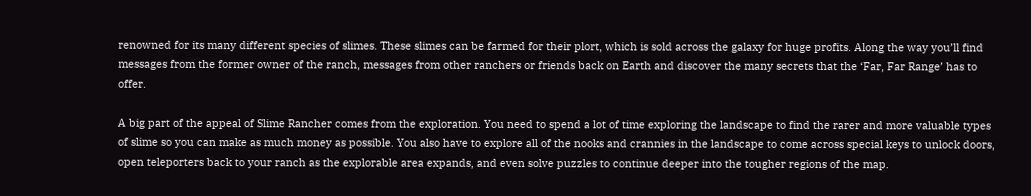renowned for its many different species of slimes. These slimes can be farmed for their plort, which is sold across the galaxy for huge profits. Along the way you’ll find messages from the former owner of the ranch, messages from other ranchers or friends back on Earth and discover the many secrets that the ‘Far, Far Range’ has to offer.

A big part of the appeal of Slime Rancher comes from the exploration. You need to spend a lot of time exploring the landscape to find the rarer and more valuable types of slime so you can make as much money as possible. You also have to explore all of the nooks and crannies in the landscape to come across special keys to unlock doors, open teleporters back to your ranch as the explorable area expands, and even solve puzzles to continue deeper into the tougher regions of the map.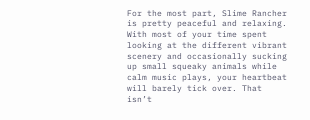For the most part, Slime Rancher is pretty peaceful and relaxing. With most of your time spent looking at the different vibrant scenery and occasionally sucking up small squeaky animals while calm music plays, your heartbeat will barely tick over. That isn’t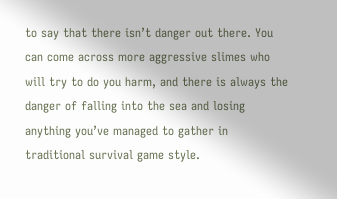to say that there isn’t danger out there. You can come across more aggressive slimes who will try to do you harm, and there is always the danger of falling into the sea and losing anything you’ve managed to gather in traditional survival game style.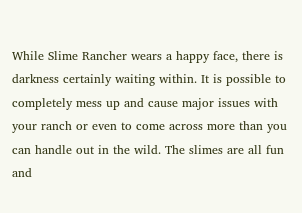While Slime Rancher wears a happy face, there is darkness certainly waiting within. It is possible to completely mess up and cause major issues with your ranch or even to come across more than you can handle out in the wild. The slimes are all fun and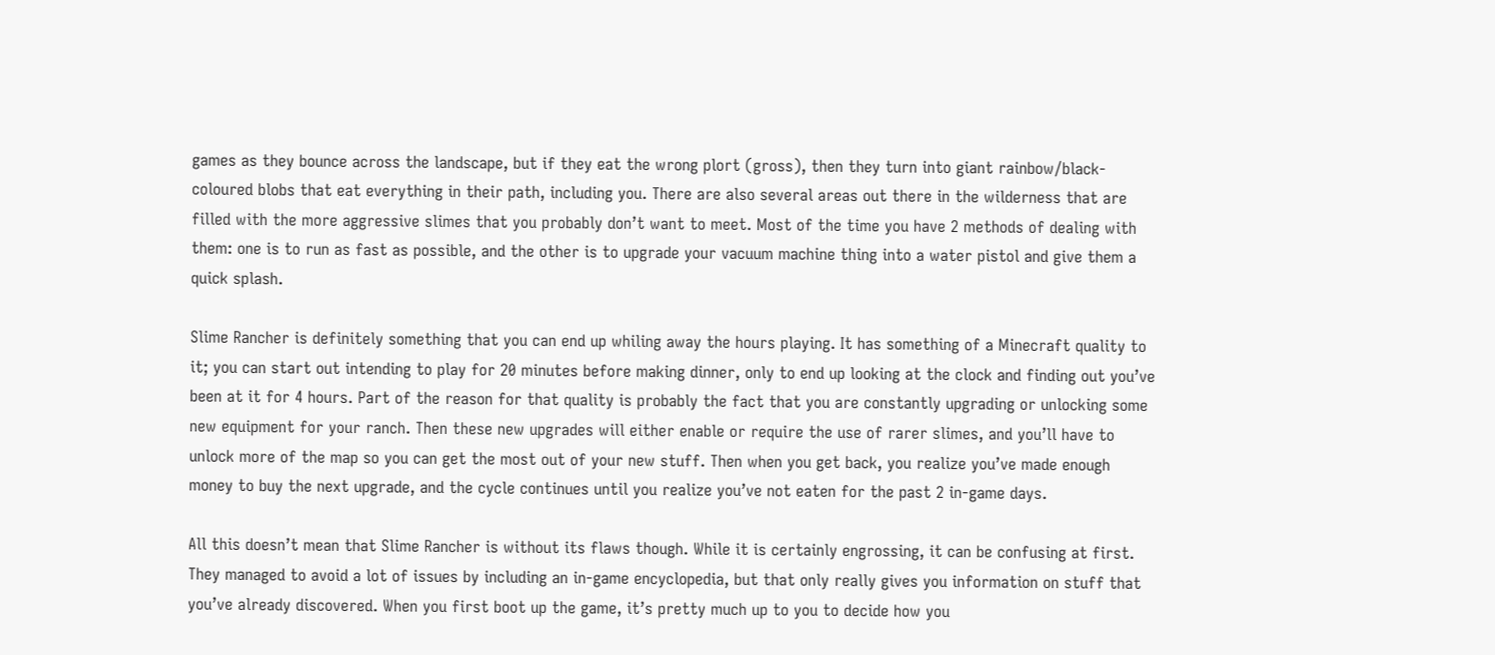games as they bounce across the landscape, but if they eat the wrong plort (gross), then they turn into giant rainbow/black-coloured blobs that eat everything in their path, including you. There are also several areas out there in the wilderness that are filled with the more aggressive slimes that you probably don’t want to meet. Most of the time you have 2 methods of dealing with them: one is to run as fast as possible, and the other is to upgrade your vacuum machine thing into a water pistol and give them a quick splash.

Slime Rancher is definitely something that you can end up whiling away the hours playing. It has something of a Minecraft quality to it; you can start out intending to play for 20 minutes before making dinner, only to end up looking at the clock and finding out you’ve been at it for 4 hours. Part of the reason for that quality is probably the fact that you are constantly upgrading or unlocking some new equipment for your ranch. Then these new upgrades will either enable or require the use of rarer slimes, and you’ll have to unlock more of the map so you can get the most out of your new stuff. Then when you get back, you realize you’ve made enough money to buy the next upgrade, and the cycle continues until you realize you’ve not eaten for the past 2 in-game days.

All this doesn’t mean that Slime Rancher is without its flaws though. While it is certainly engrossing, it can be confusing at first. They managed to avoid a lot of issues by including an in-game encyclopedia, but that only really gives you information on stuff that you’ve already discovered. When you first boot up the game, it’s pretty much up to you to decide how you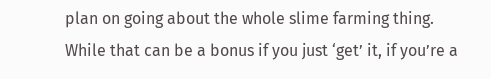plan on going about the whole slime farming thing. While that can be a bonus if you just ‘get’ it, if you’re a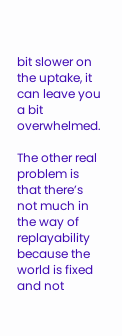bit slower on the uptake, it can leave you a bit overwhelmed.

The other real problem is that there’s not much in the way of replayability because the world is fixed and not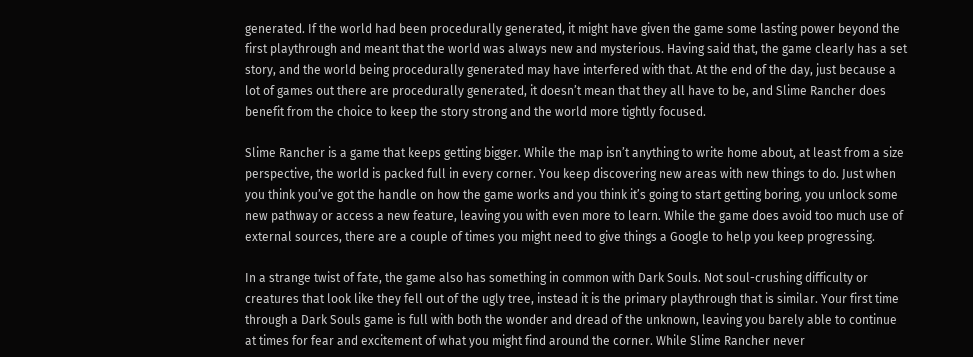generated. If the world had been procedurally generated, it might have given the game some lasting power beyond the first playthrough and meant that the world was always new and mysterious. Having said that, the game clearly has a set story, and the world being procedurally generated may have interfered with that. At the end of the day, just because a lot of games out there are procedurally generated, it doesn’t mean that they all have to be, and Slime Rancher does benefit from the choice to keep the story strong and the world more tightly focused.

Slime Rancher is a game that keeps getting bigger. While the map isn’t anything to write home about, at least from a size perspective, the world is packed full in every corner. You keep discovering new areas with new things to do. Just when you think you’ve got the handle on how the game works and you think it’s going to start getting boring, you unlock some new pathway or access a new feature, leaving you with even more to learn. While the game does avoid too much use of external sources, there are a couple of times you might need to give things a Google to help you keep progressing.

In a strange twist of fate, the game also has something in common with Dark Souls. Not soul-crushing difficulty or creatures that look like they fell out of the ugly tree, instead it is the primary playthrough that is similar. Your first time through a Dark Souls game is full with both the wonder and dread of the unknown, leaving you barely able to continue at times for fear and excitement of what you might find around the corner. While Slime Rancher never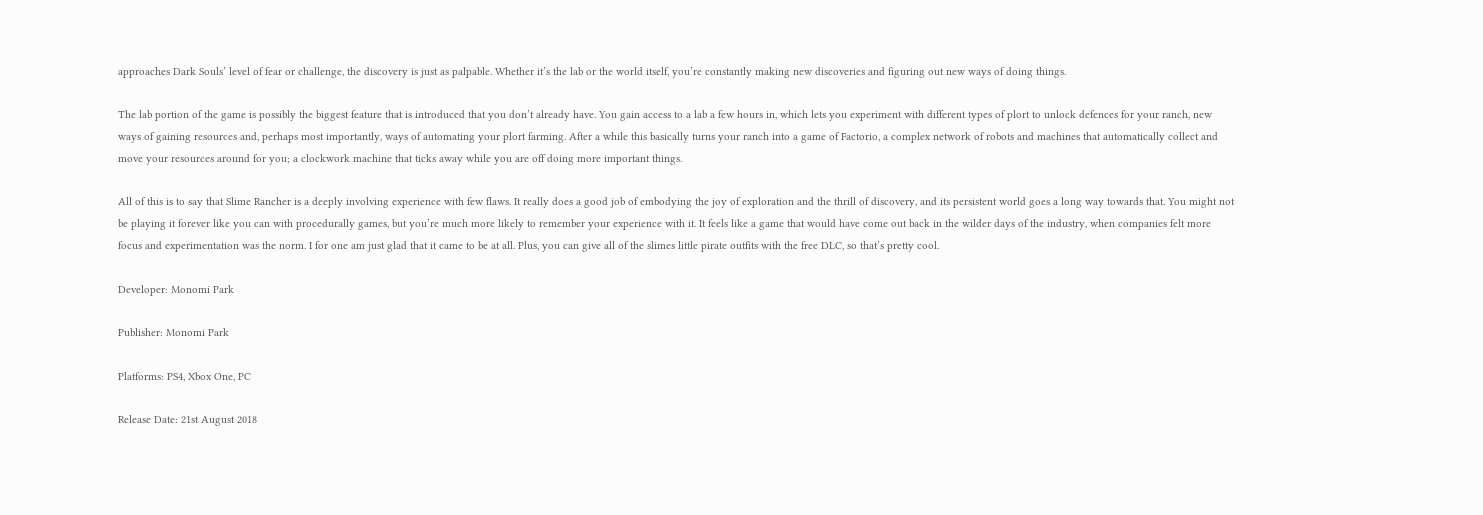approaches Dark Souls’ level of fear or challenge, the discovery is just as palpable. Whether it’s the lab or the world itself, you’re constantly making new discoveries and figuring out new ways of doing things.

The lab portion of the game is possibly the biggest feature that is introduced that you don’t already have. You gain access to a lab a few hours in, which lets you experiment with different types of plort to unlock defences for your ranch, new ways of gaining resources and, perhaps most importantly, ways of automating your plort farming. After a while this basically turns your ranch into a game of Factorio, a complex network of robots and machines that automatically collect and move your resources around for you; a clockwork machine that ticks away while you are off doing more important things.

All of this is to say that Slime Rancher is a deeply involving experience with few flaws. It really does a good job of embodying the joy of exploration and the thrill of discovery, and its persistent world goes a long way towards that. You might not be playing it forever like you can with procedurally games, but you’re much more likely to remember your experience with it. It feels like a game that would have come out back in the wilder days of the industry, when companies felt more focus and experimentation was the norm. I for one am just glad that it came to be at all. Plus, you can give all of the slimes little pirate outfits with the free DLC, so that’s pretty cool.

Developer: Monomi Park

Publisher: Monomi Park

Platforms: PS4, Xbox One, PC

Release Date: 21st August 2018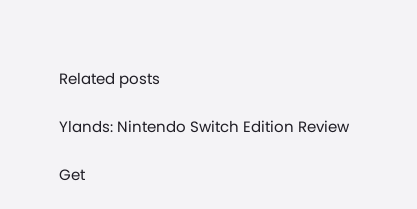Related posts

Ylands: Nintendo Switch Edition Review

Get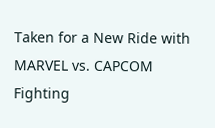Taken for a New Ride with MARVEL vs. CAPCOM Fighting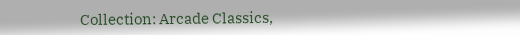Collection: Arcade Classics,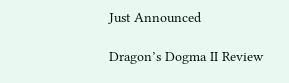Just Announced

Dragon’s Dogma II Review